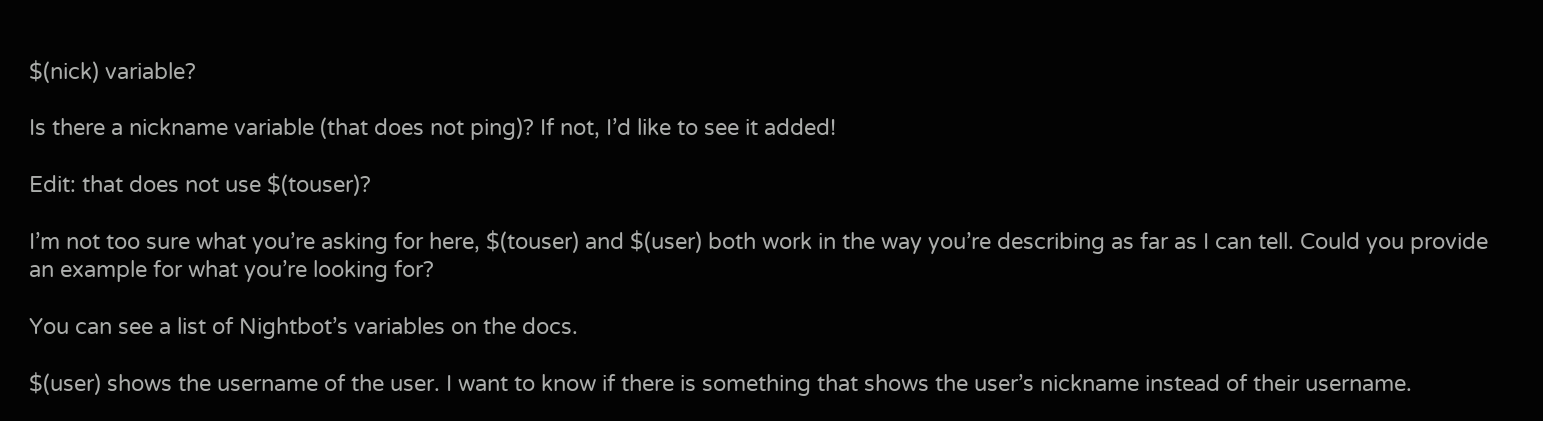$(nick) variable?

Is there a nickname variable (that does not ping)? If not, I’d like to see it added!

Edit: that does not use $(touser)?

I’m not too sure what you’re asking for here, $(touser) and $(user) both work in the way you’re describing as far as I can tell. Could you provide an example for what you’re looking for?

You can see a list of Nightbot’s variables on the docs.

$(user) shows the username of the user. I want to know if there is something that shows the user’s nickname instead of their username.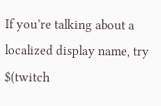If you’re talking about a localized display name, try $(twitch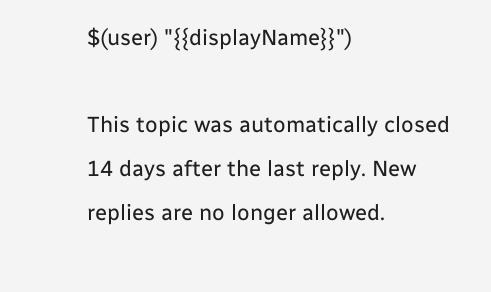$(user) "{{displayName}}")

This topic was automatically closed 14 days after the last reply. New replies are no longer allowed.